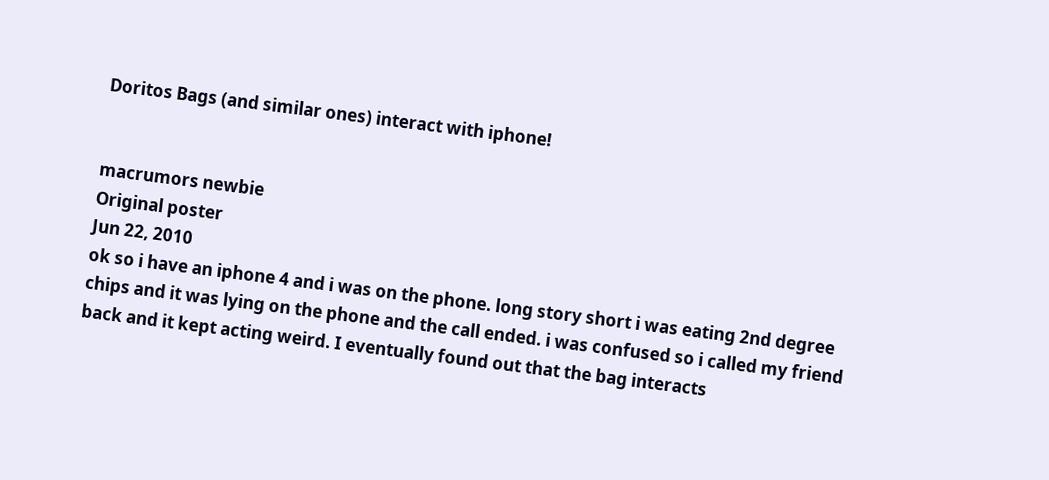Doritos Bags (and similar ones) interact with iphone!


macrumors newbie
Original poster
Jun 22, 2010
ok so i have an iphone 4 and i was on the phone. long story short i was eating 2nd degree chips and it was lying on the phone and the call ended. i was confused so i called my friend back and it kept acting weird. I eventually found out that the bag interacts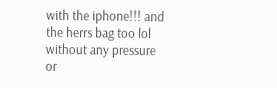with the iphone!!! and the herrs bag too lol without any pressure or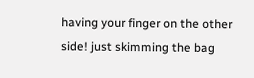having your finger on the other side! just skimming the bag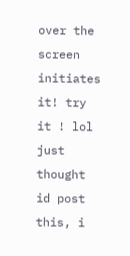over the screen initiates it! try it ! lol just thought id post this, i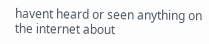havent heard or seen anything on the internet about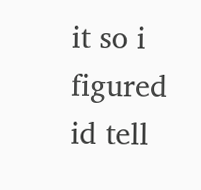it so i figured id tell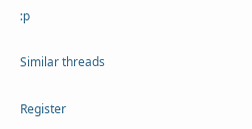:p

Similar threads

Register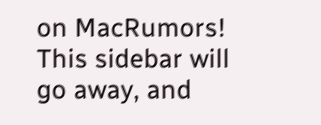on MacRumors! This sidebar will go away, and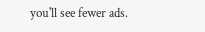you'll see fewer ads.